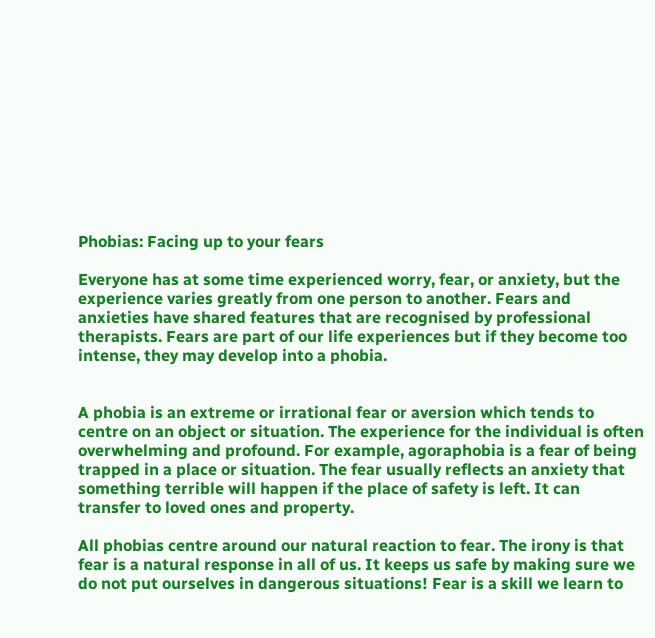Phobias: Facing up to your fears

Everyone has at some time experienced worry, fear, or anxiety, but the experience varies greatly from one person to another. Fears and anxieties have shared features that are recognised by professional therapists. Fears are part of our life experiences but if they become too intense, they may develop into a phobia.


A phobia is an extreme or irrational fear or aversion which tends to centre on an object or situation. The experience for the individual is often overwhelming and profound. For example, agoraphobia is a fear of being trapped in a place or situation. The fear usually reflects an anxiety that something terrible will happen if the place of safety is left. It can transfer to loved ones and property.

All phobias centre around our natural reaction to fear. The irony is that fear is a natural response in all of us. It keeps us safe by making sure we do not put ourselves in dangerous situations! Fear is a skill we learn to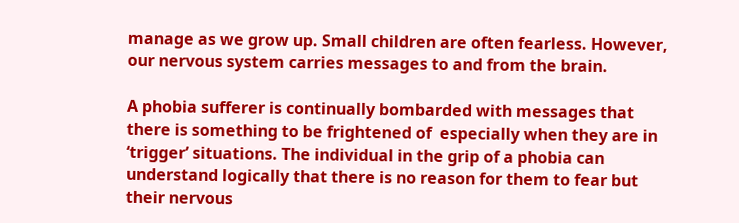manage as we grow up. Small children are often fearless. However, our nervous system carries messages to and from the brain.

A phobia sufferer is continually bombarded with messages that there is something to be frightened of  especially when they are in ‘trigger’ situations. The individual in the grip of a phobia can understand logically that there is no reason for them to fear but their nervous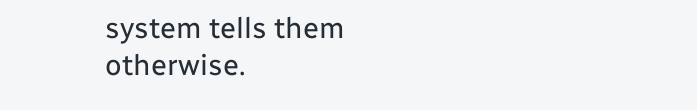system tells them otherwise.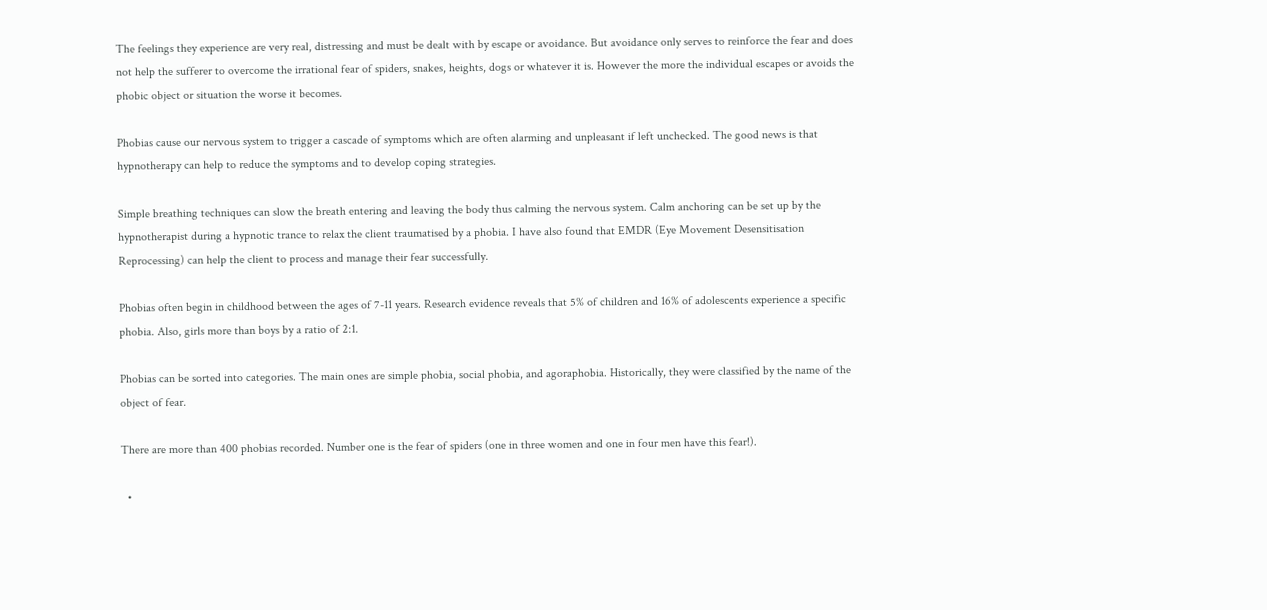The feelings they experience are very real, distressing and must be dealt with by escape or avoidance. But avoidance only serves to reinforce the fear and does not help the sufferer to overcome the irrational fear of spiders, snakes, heights, dogs or whatever it is. However the more the individual escapes or avoids the phobic object or situation the worse it becomes.

Phobias cause our nervous system to trigger a cascade of symptoms which are often alarming and unpleasant if left unchecked. The good news is that hypnotherapy can help to reduce the symptoms and to develop coping strategies.

Simple breathing techniques can slow the breath entering and leaving the body thus calming the nervous system. Calm anchoring can be set up by the hypnotherapist during a hypnotic trance to relax the client traumatised by a phobia. I have also found that EMDR (Eye Movement Desensitisation Reprocessing) can help the client to process and manage their fear successfully.

Phobias often begin in childhood between the ages of 7-11 years. Research evidence reveals that 5% of children and 16% of adolescents experience a specific phobia. Also, girls more than boys by a ratio of 2:1.

Phobias can be sorted into categories. The main ones are simple phobia, social phobia, and agoraphobia. Historically, they were classified by the name of the object of fear.

There are more than 400 phobias recorded. Number one is the fear of spiders (one in three women and one in four men have this fear!).

  •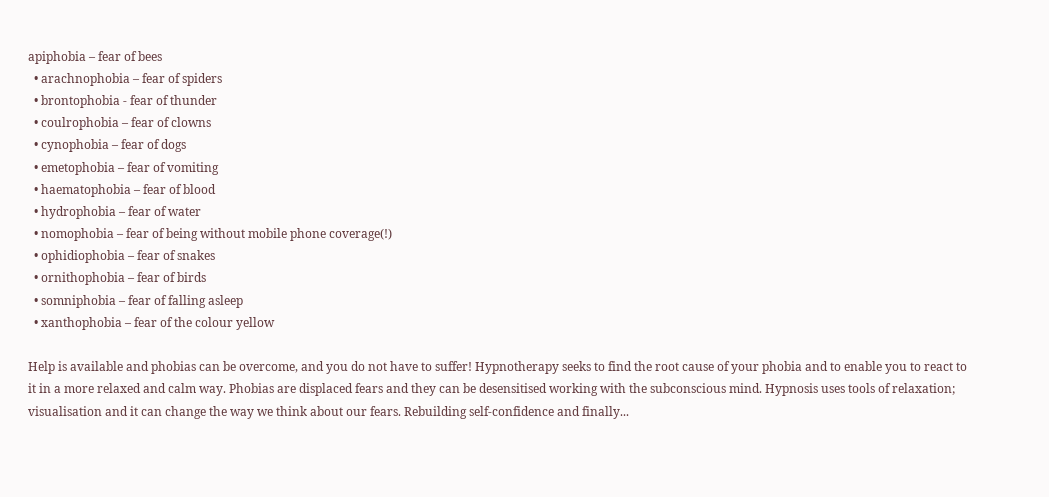apiphobia – fear of bees
  • arachnophobia – fear of spiders
  • brontophobia - fear of thunder
  • coulrophobia – fear of clowns
  • cynophobia – fear of dogs
  • emetophobia – fear of vomiting
  • haematophobia – fear of blood
  • hydrophobia – fear of water
  • nomophobia – fear of being without mobile phone coverage(!)
  • ophidiophobia – fear of snakes
  • ornithophobia – fear of birds
  • somniphobia – fear of falling asleep
  • xanthophobia – fear of the colour yellow

Help is available and phobias can be overcome, and you do not have to suffer! Hypnotherapy seeks to find the root cause of your phobia and to enable you to react to it in a more relaxed and calm way. Phobias are displaced fears and they can be desensitised working with the subconscious mind. Hypnosis uses tools of relaxation; visualisation and it can change the way we think about our fears. Rebuilding self-confidence and finally...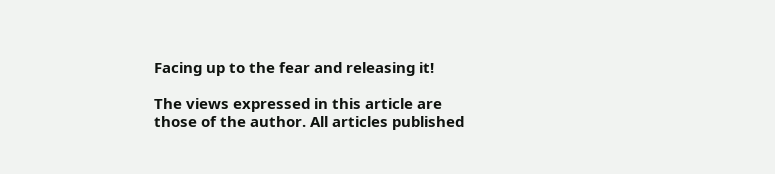Facing up to the fear and releasing it!

The views expressed in this article are those of the author. All articles published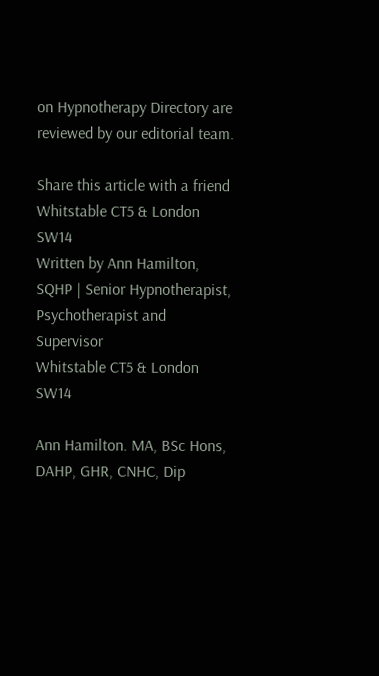on Hypnotherapy Directory are reviewed by our editorial team.

Share this article with a friend
Whitstable CT5 & London SW14
Written by Ann Hamilton, SQHP | Senior Hypnotherapist, Psychotherapist and Supervisor
Whitstable CT5 & London SW14

Ann Hamilton. MA, BSc Hons, DAHP, GHR, CNHC, Dip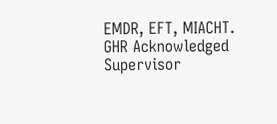EMDR, EFT, MIACHT.
GHR Acknowledged Supervisor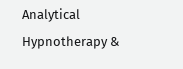Analytical Hypnotherapy &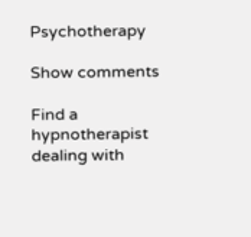Psychotherapy

Show comments

Find a hypnotherapist dealing with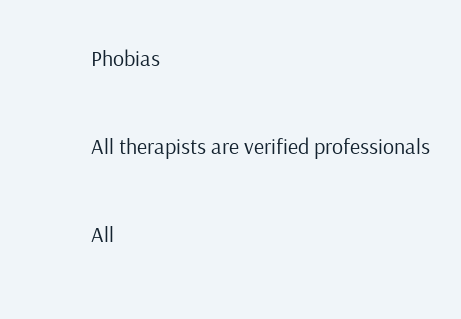Phobias

All therapists are verified professionals

All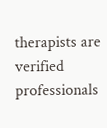therapists are verified professionals